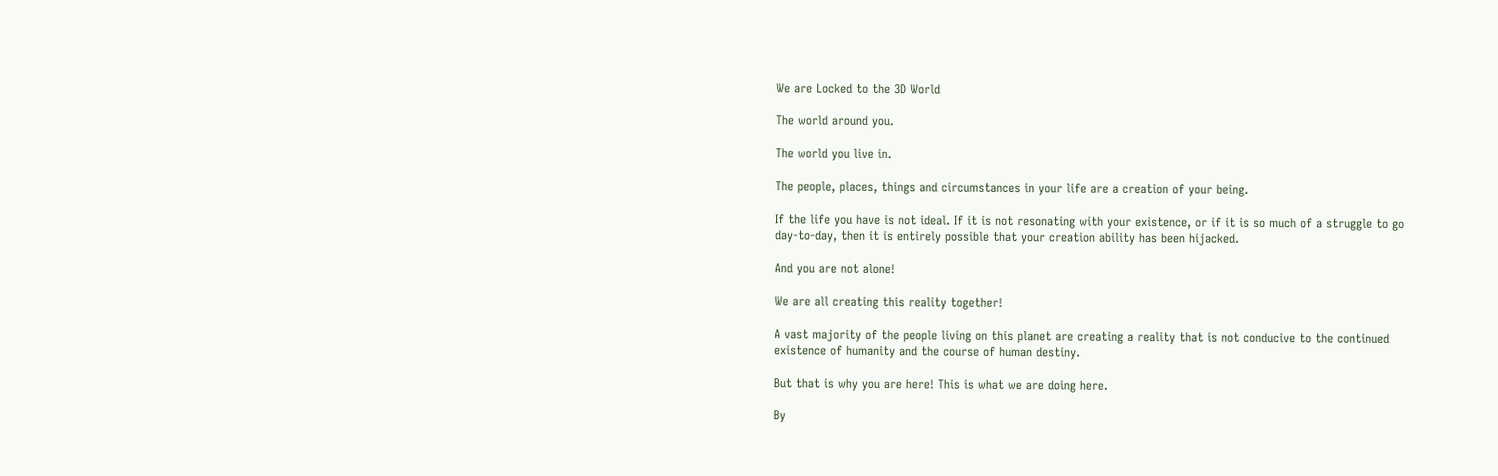We are Locked to the 3D World

The world around you.

The world you live in.

The people, places, things and circumstances in your life are a creation of your being.

If the life you have is not ideal. If it is not resonating with your existence, or if it is so much of a struggle to go day-to-day, then it is entirely possible that your creation ability has been hijacked.

And you are not alone!

We are all creating this reality together!

A vast majority of the people living on this planet are creating a reality that is not conducive to the continued existence of humanity and the course of human destiny.

But that is why you are here! This is what we are doing here.

By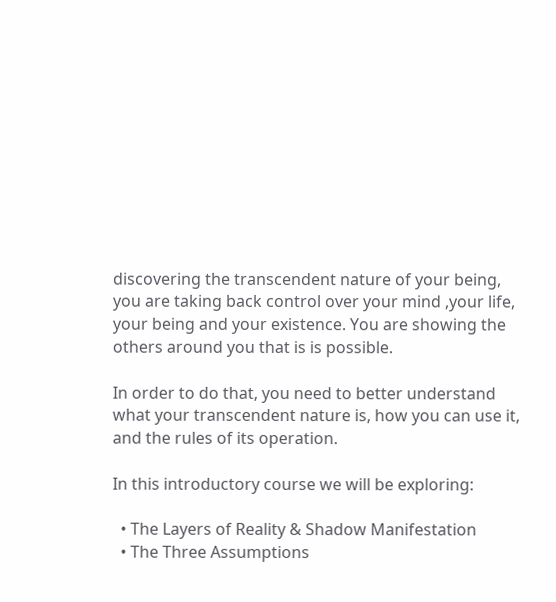discovering the transcendent nature of your being, you are taking back control over your mind ,your life, your being and your existence. You are showing the others around you that is is possible.

In order to do that, you need to better understand what your transcendent nature is, how you can use it, and the rules of its operation.

In this introductory course we will be exploring:

  • The Layers of Reality & Shadow Manifestation
  • The Three Assumptions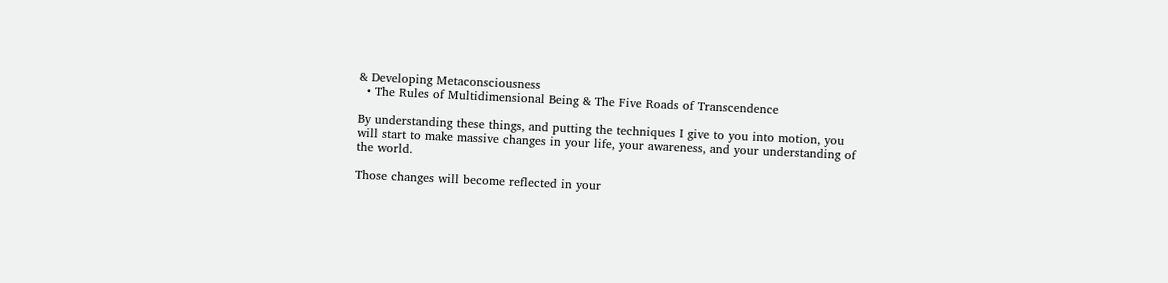& Developing Metaconsciousness
  • The Rules of Multidimensional Being & The Five Roads of Transcendence

By understanding these things, and putting the techniques I give to you into motion, you will start to make massive changes in your life, your awareness, and your understanding of the world.

Those changes will become reflected in your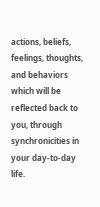actions, beliefs, feelings, thoughts, and behaviors which will be reflected back to you, through synchronicities in your day-to-day life.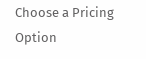Choose a Pricing Option